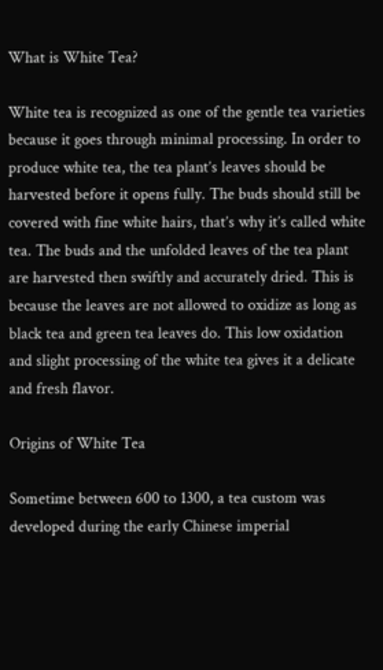What is White Tea?

White tea is recognized as one of the gentle tea varieties because it goes through minimal processing. In order to produce white tea, the tea plant’s leaves should be harvested before it opens fully. The buds should still be covered with fine white hairs, that’s why it’s called white tea. The buds and the unfolded leaves of the tea plant are harvested then swiftly and accurately dried. This is because the leaves are not allowed to oxidize as long as black tea and green tea leaves do. This low oxidation and slight processing of the white tea gives it a delicate and fresh flavor.

Origins of White Tea

Sometime between 600 to 1300, a tea custom was developed during the early Chinese imperial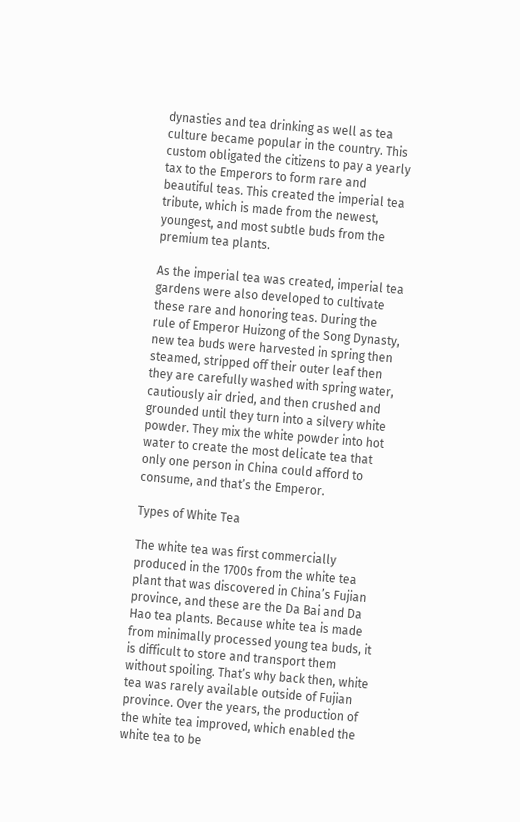dynasties and tea drinking as well as tea culture became popular in the country. This custom obligated the citizens to pay a yearly tax to the Emperors to form rare and beautiful teas. This created the imperial tea tribute, which is made from the newest, youngest, and most subtle buds from the premium tea plants.

As the imperial tea was created, imperial tea gardens were also developed to cultivate these rare and honoring teas. During the rule of Emperor Huizong of the Song Dynasty, new tea buds were harvested in spring then steamed, stripped off their outer leaf then they are carefully washed with spring water, cautiously air dried, and then crushed and grounded until they turn into a silvery white powder. They mix the white powder into hot water to create the most delicate tea that only one person in China could afford to consume, and that’s the Emperor.

Types of White Tea

The white tea was first commercially produced in the 1700s from the white tea plant that was discovered in China’s Fujian province, and these are the Da Bai and Da Hao tea plants. Because white tea is made from minimally processed young tea buds, it is difficult to store and transport them without spoiling. That’s why back then, white tea was rarely available outside of Fujian province. Over the years, the production of the white tea improved, which enabled the white tea to be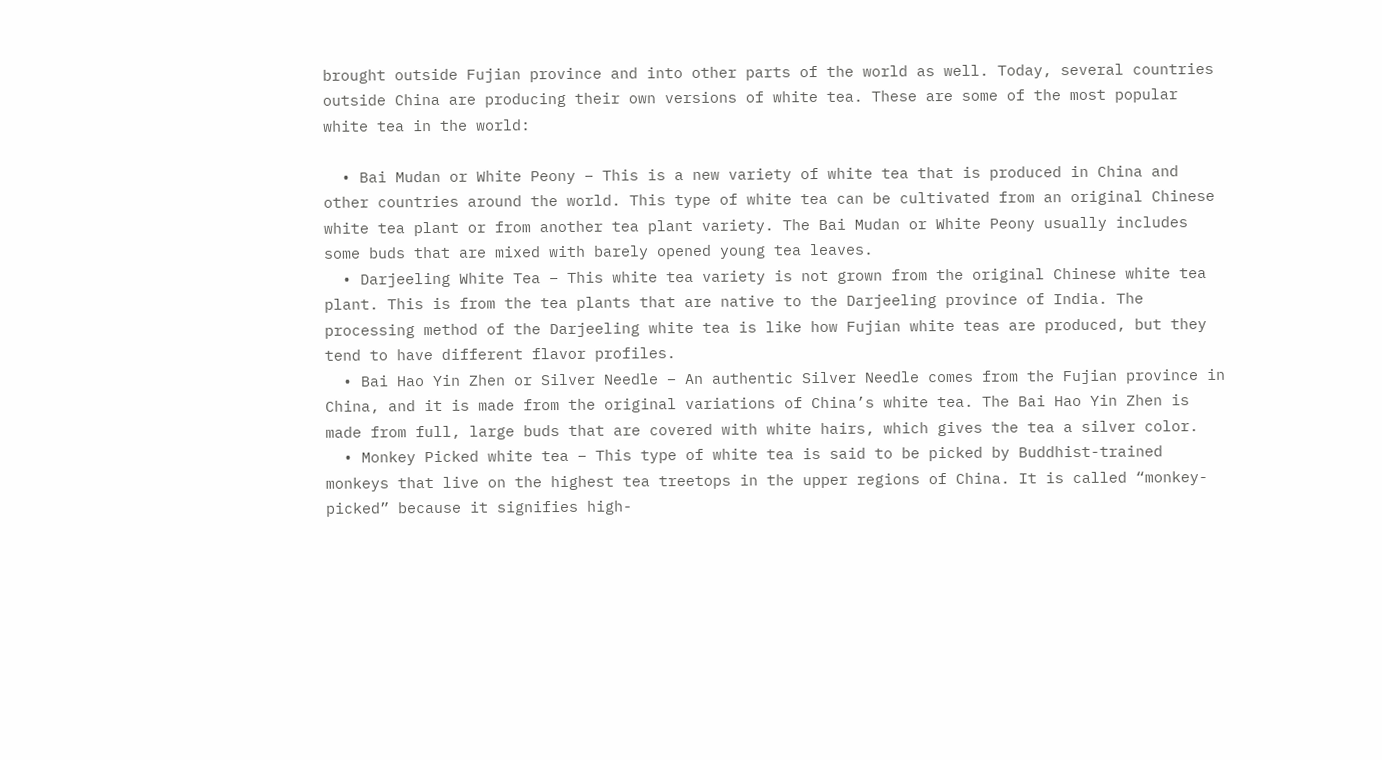brought outside Fujian province and into other parts of the world as well. Today, several countries outside China are producing their own versions of white tea. These are some of the most popular white tea in the world:

  • Bai Mudan or White Peony – This is a new variety of white tea that is produced in China and other countries around the world. This type of white tea can be cultivated from an original Chinese white tea plant or from another tea plant variety. The Bai Mudan or White Peony usually includes some buds that are mixed with barely opened young tea leaves.
  • Darjeeling White Tea – This white tea variety is not grown from the original Chinese white tea plant. This is from the tea plants that are native to the Darjeeling province of India. The processing method of the Darjeeling white tea is like how Fujian white teas are produced, but they tend to have different flavor profiles.
  • Bai Hao Yin Zhen or Silver Needle – An authentic Silver Needle comes from the Fujian province in China, and it is made from the original variations of China’s white tea. The Bai Hao Yin Zhen is made from full, large buds that are covered with white hairs, which gives the tea a silver color.
  • Monkey Picked white tea – This type of white tea is said to be picked by Buddhist-trained monkeys that live on the highest tea treetops in the upper regions of China. It is called “monkey-picked” because it signifies high-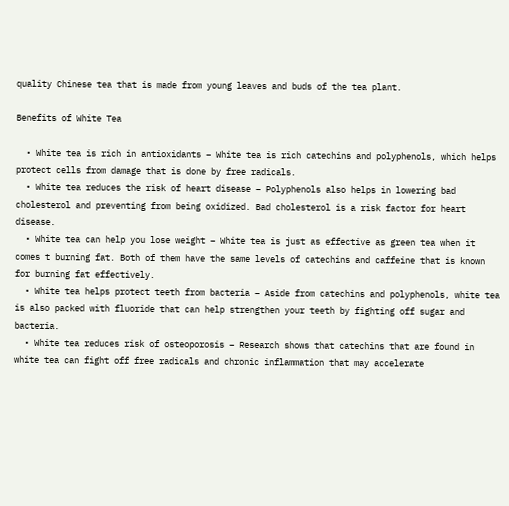quality Chinese tea that is made from young leaves and buds of the tea plant.

Benefits of White Tea

  • White tea is rich in antioxidants – White tea is rich catechins and polyphenols, which helps protect cells from damage that is done by free radicals.
  • White tea reduces the risk of heart disease – Polyphenols also helps in lowering bad cholesterol and preventing from being oxidized. Bad cholesterol is a risk factor for heart disease.
  • White tea can help you lose weight – White tea is just as effective as green tea when it comes t burning fat. Both of them have the same levels of catechins and caffeine that is known for burning fat effectively.
  • White tea helps protect teeth from bacteria – Aside from catechins and polyphenols, white tea is also packed with fluoride that can help strengthen your teeth by fighting off sugar and bacteria.
  • White tea reduces risk of osteoporosis – Research shows that catechins that are found in white tea can fight off free radicals and chronic inflammation that may accelerate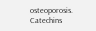osteoporosis. Catechins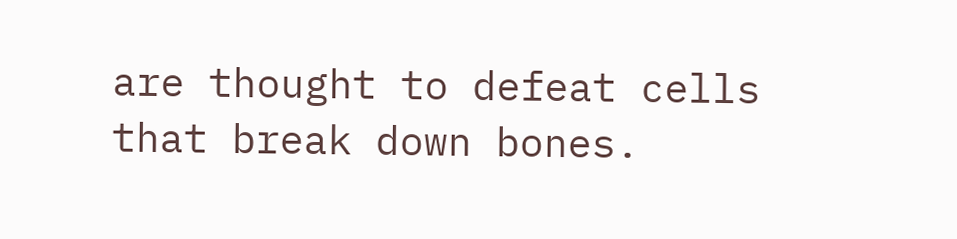are thought to defeat cells that break down bones.